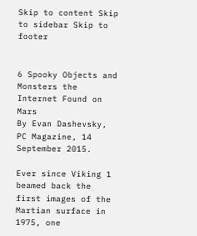Skip to content Skip to sidebar Skip to footer


6 Spooky Objects and Monsters the Internet Found on Mars
By Evan Dashevsky,
PC Magazine, 14 September 2015.

Ever since Viking 1 beamed back the first images of the Martian surface in 1975, one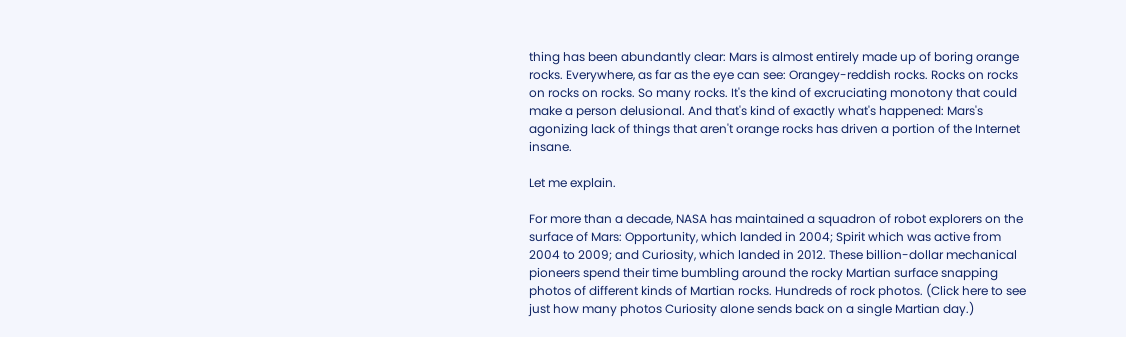thing has been abundantly clear: Mars is almost entirely made up of boring orange rocks. Everywhere, as far as the eye can see: Orangey-reddish rocks. Rocks on rocks on rocks on rocks. So many rocks. It's the kind of excruciating monotony that could make a person delusional. And that's kind of exactly what's happened: Mars's agonizing lack of things that aren't orange rocks has driven a portion of the Internet insane.

Let me explain.

For more than a decade, NASA has maintained a squadron of robot explorers on the surface of Mars: Opportunity, which landed in 2004; Spirit which was active from 2004 to 2009; and Curiosity, which landed in 2012. These billion-dollar mechanical pioneers spend their time bumbling around the rocky Martian surface snapping photos of different kinds of Martian rocks. Hundreds of rock photos. (Click here to see just how many photos Curiosity alone sends back on a single Martian day.)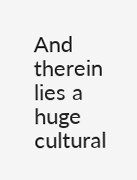And therein lies a huge cultural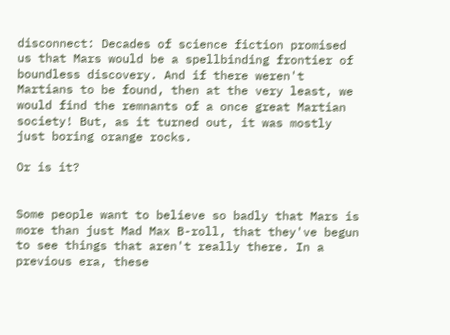disconnect: Decades of science fiction promised us that Mars would be a spellbinding frontier of boundless discovery. And if there weren't Martians to be found, then at the very least, we would find the remnants of a once great Martian society! But, as it turned out, it was mostly just boring orange rocks.

Or is it?


Some people want to believe so badly that Mars is more than just Mad Max B-roll, that they've begun to see things that aren't really there. In a previous era, these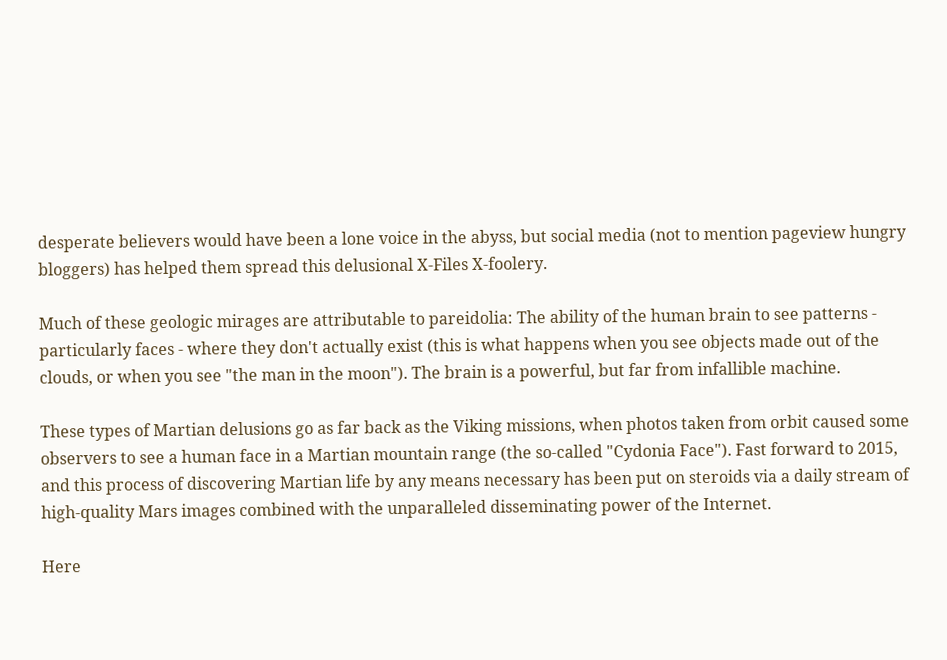desperate believers would have been a lone voice in the abyss, but social media (not to mention pageview hungry bloggers) has helped them spread this delusional X-Files X-foolery.

Much of these geologic mirages are attributable to pareidolia: The ability of the human brain to see patterns - particularly faces - where they don't actually exist (this is what happens when you see objects made out of the clouds, or when you see "the man in the moon"). The brain is a powerful, but far from infallible machine.

These types of Martian delusions go as far back as the Viking missions, when photos taken from orbit caused some observers to see a human face in a Martian mountain range (the so-called "Cydonia Face"). Fast forward to 2015, and this process of discovering Martian life by any means necessary has been put on steroids via a daily stream of high-quality Mars images combined with the unparalleled disseminating power of the Internet.

Here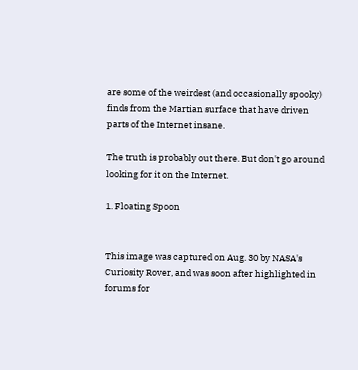are some of the weirdest (and occasionally spooky) finds from the Martian surface that have driven parts of the Internet insane.

The truth is probably out there. But don't go around looking for it on the Internet.

1. Floating Spoon


This image was captured on Aug. 30 by NASA's Curiosity Rover, and was soon after highlighted in forums for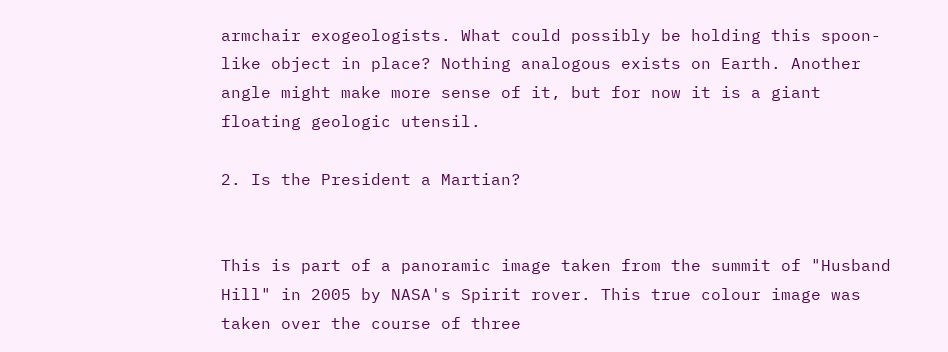armchair exogeologists. What could possibly be holding this spoon-like object in place? Nothing analogous exists on Earth. Another angle might make more sense of it, but for now it is a giant floating geologic utensil.

2. Is the President a Martian?


This is part of a panoramic image taken from the summit of "Husband Hill" in 2005 by NASA's Spirit rover. This true colour image was taken over the course of three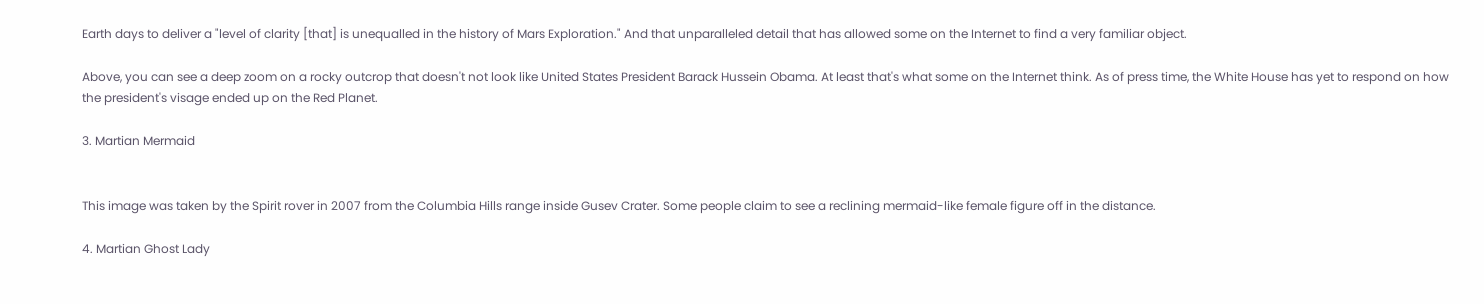Earth days to deliver a "level of clarity [that] is unequalled in the history of Mars Exploration." And that unparalleled detail that has allowed some on the Internet to find a very familiar object.

Above, you can see a deep zoom on a rocky outcrop that doesn't not look like United States President Barack Hussein Obama. At least that's what some on the Internet think. As of press time, the White House has yet to respond on how the president's visage ended up on the Red Planet.

3. Martian Mermaid


This image was taken by the Spirit rover in 2007 from the Columbia Hills range inside Gusev Crater. Some people claim to see a reclining mermaid-like female figure off in the distance.

4. Martian Ghost Lady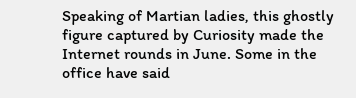Speaking of Martian ladies, this ghostly figure captured by Curiosity made the Internet rounds in June. Some in the office have said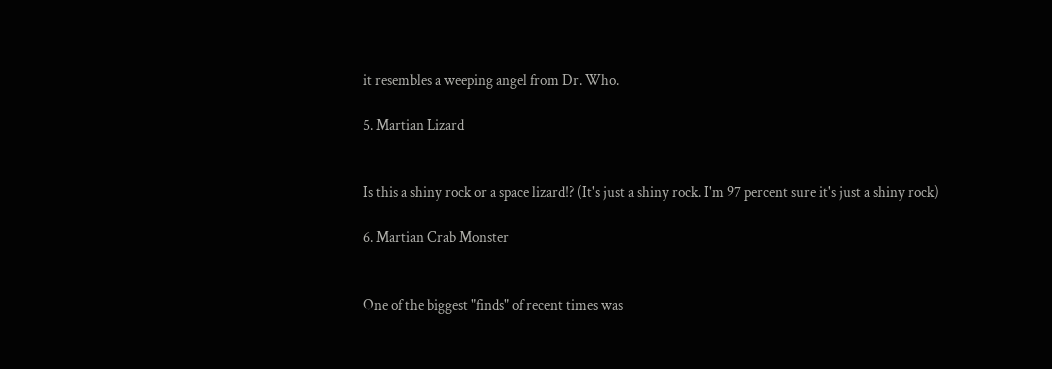it resembles a weeping angel from Dr. Who.

5. Martian Lizard


Is this a shiny rock or a space lizard!? (It's just a shiny rock. I'm 97 percent sure it's just a shiny rock)

6. Martian Crab Monster


One of the biggest "finds" of recent times was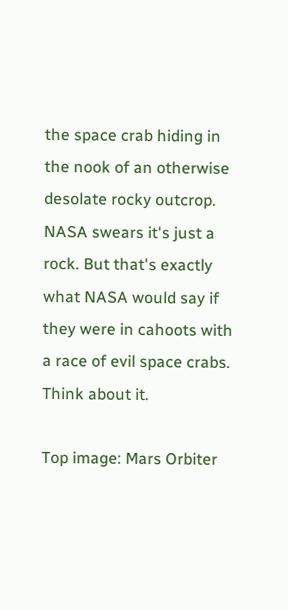the space crab hiding in the nook of an otherwise desolate rocky outcrop. NASA swears it's just a rock. But that's exactly what NASA would say if they were in cahoots with a race of evil space crabs. Think about it.

Top image: Mars Orbiter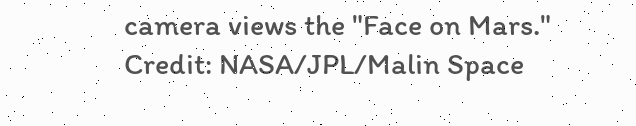camera views the "Face on Mars." Credit: NASA/JPL/Malin Space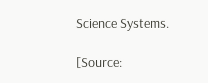Science Systems.

[Source: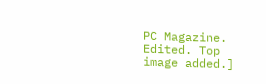PC Magazine. Edited. Top image added.]